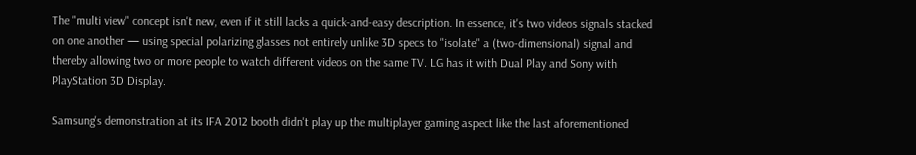The "multi view" concept isn't new, even if it still lacks a quick-and-easy description. In essence, it's two videos signals stacked on one another — using special polarizing glasses not entirely unlike 3D specs to "isolate" a (two-dimensional) signal and thereby allowing two or more people to watch different videos on the same TV. LG has it with Dual Play and Sony with PlayStation 3D Display.

Samsung's demonstration at its IFA 2012 booth didn't play up the multiplayer gaming aspect like the last aforementioned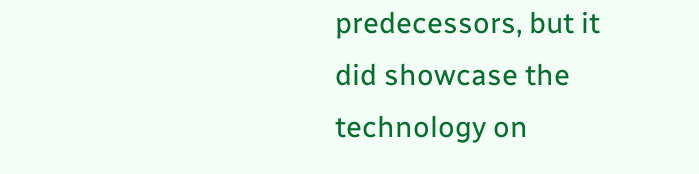predecessors, but it did showcase the technology on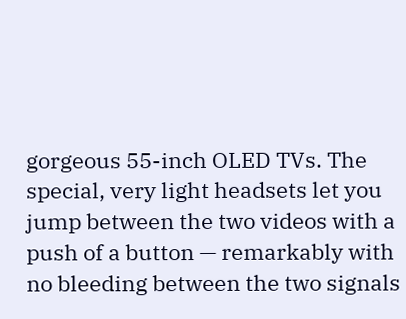gorgeous 55-inch OLED TVs. The special, very light headsets let you jump between the two videos with a push of a button — remarkably with no bleeding between the two signals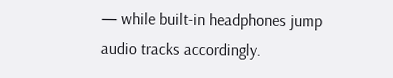— while built-in headphones jump audio tracks accordingly.